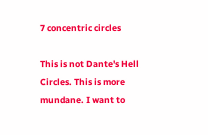7 concentric circles

This is not Dante's Hell Circles. This is more mundane. I want to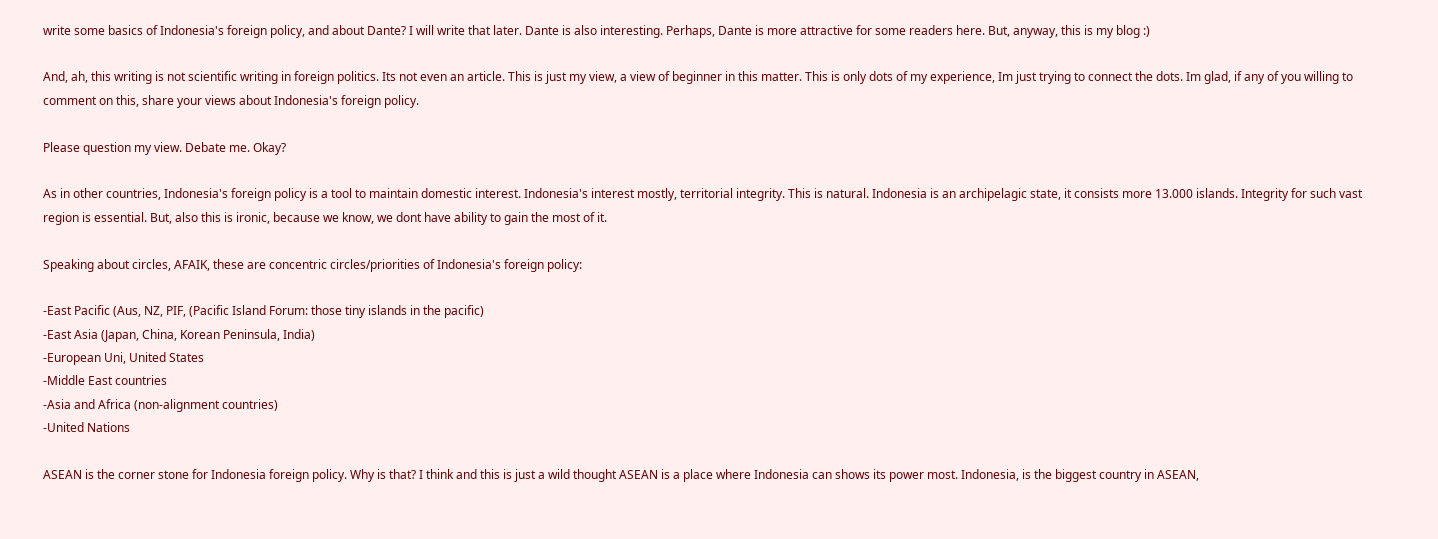write some basics of Indonesia's foreign policy, and about Dante? I will write that later. Dante is also interesting. Perhaps, Dante is more attractive for some readers here. But, anyway, this is my blog :)

And, ah, this writing is not scientific writing in foreign politics. Its not even an article. This is just my view, a view of beginner in this matter. This is only dots of my experience, Im just trying to connect the dots. Im glad, if any of you willing to comment on this, share your views about Indonesia's foreign policy.

Please question my view. Debate me. Okay?

As in other countries, Indonesia's foreign policy is a tool to maintain domestic interest. Indonesia's interest mostly, territorial integrity. This is natural. Indonesia is an archipelagic state, it consists more 13.000 islands. Integrity for such vast region is essential. But, also this is ironic, because we know, we dont have ability to gain the most of it.

Speaking about circles, AFAIK, these are concentric circles/priorities of Indonesia's foreign policy:

-East Pacific (Aus, NZ, PIF, (Pacific Island Forum: those tiny islands in the pacific)
-East Asia (Japan, China, Korean Peninsula, India)
-European Uni, United States
-Middle East countries
-Asia and Africa (non-alignment countries)
-United Nations

ASEAN is the corner stone for Indonesia foreign policy. Why is that? I think and this is just a wild thought ASEAN is a place where Indonesia can shows its power most. Indonesia, is the biggest country in ASEAN,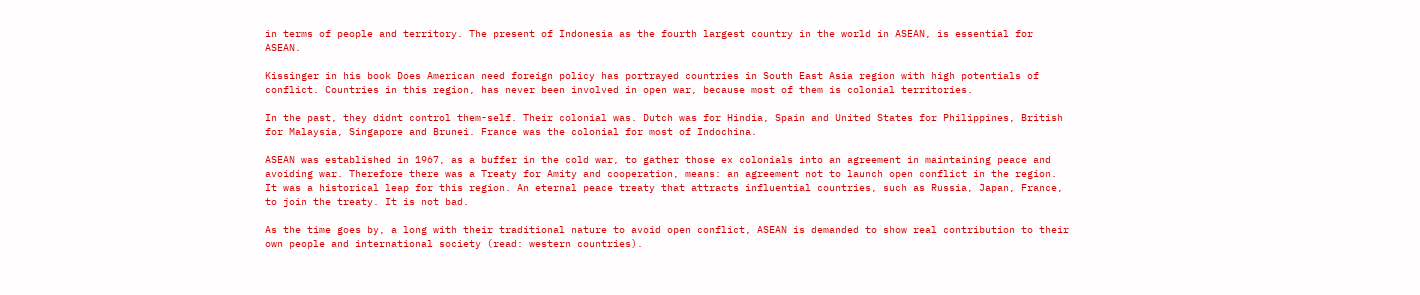in terms of people and territory. The present of Indonesia as the fourth largest country in the world in ASEAN, is essential for ASEAN.

Kissinger in his book Does American need foreign policy has portrayed countries in South East Asia region with high potentials of conflict. Countries in this region, has never been involved in open war, because most of them is colonial territories.

In the past, they didnt control them-self. Their colonial was. Dutch was for Hindia, Spain and United States for Philippines, British for Malaysia, Singapore and Brunei. France was the colonial for most of Indochina.

ASEAN was established in 1967, as a buffer in the cold war, to gather those ex colonials into an agreement in maintaining peace and avoiding war. Therefore there was a Treaty for Amity and cooperation, means: an agreement not to launch open conflict in the region. It was a historical leap for this region. An eternal peace treaty that attracts influential countries, such as Russia, Japan, France, to join the treaty. It is not bad.

As the time goes by, a long with their traditional nature to avoid open conflict, ASEAN is demanded to show real contribution to their own people and international society (read: western countries).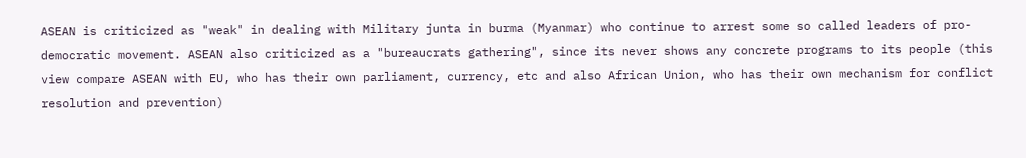ASEAN is criticized as "weak" in dealing with Military junta in burma (Myanmar) who continue to arrest some so called leaders of pro-democratic movement. ASEAN also criticized as a "bureaucrats gathering", since its never shows any concrete programs to its people (this view compare ASEAN with EU, who has their own parliament, currency, etc and also African Union, who has their own mechanism for conflict resolution and prevention)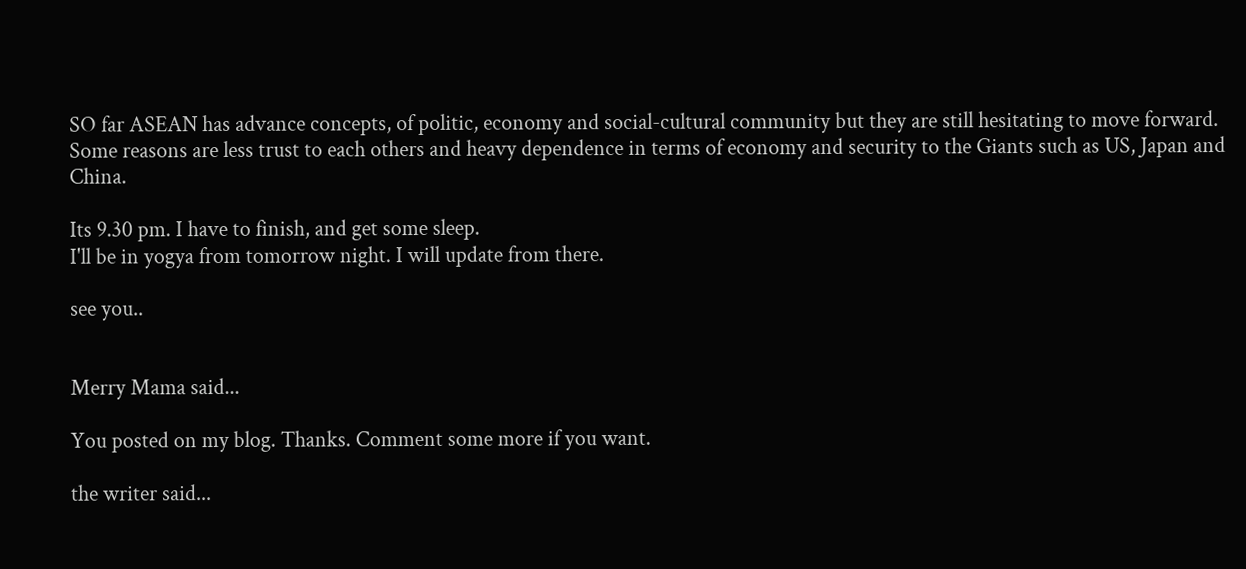SO far ASEAN has advance concepts, of politic, economy and social-cultural community but they are still hesitating to move forward. Some reasons are less trust to each others and heavy dependence in terms of economy and security to the Giants such as US, Japan and China.

Its 9.30 pm. I have to finish, and get some sleep.
I'll be in yogya from tomorrow night. I will update from there.

see you..


Merry Mama said...

You posted on my blog. Thanks. Comment some more if you want.

the writer said...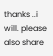thanks ..i will. please also share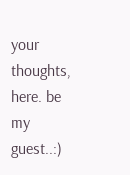your thoughts, here. be my guest..:)